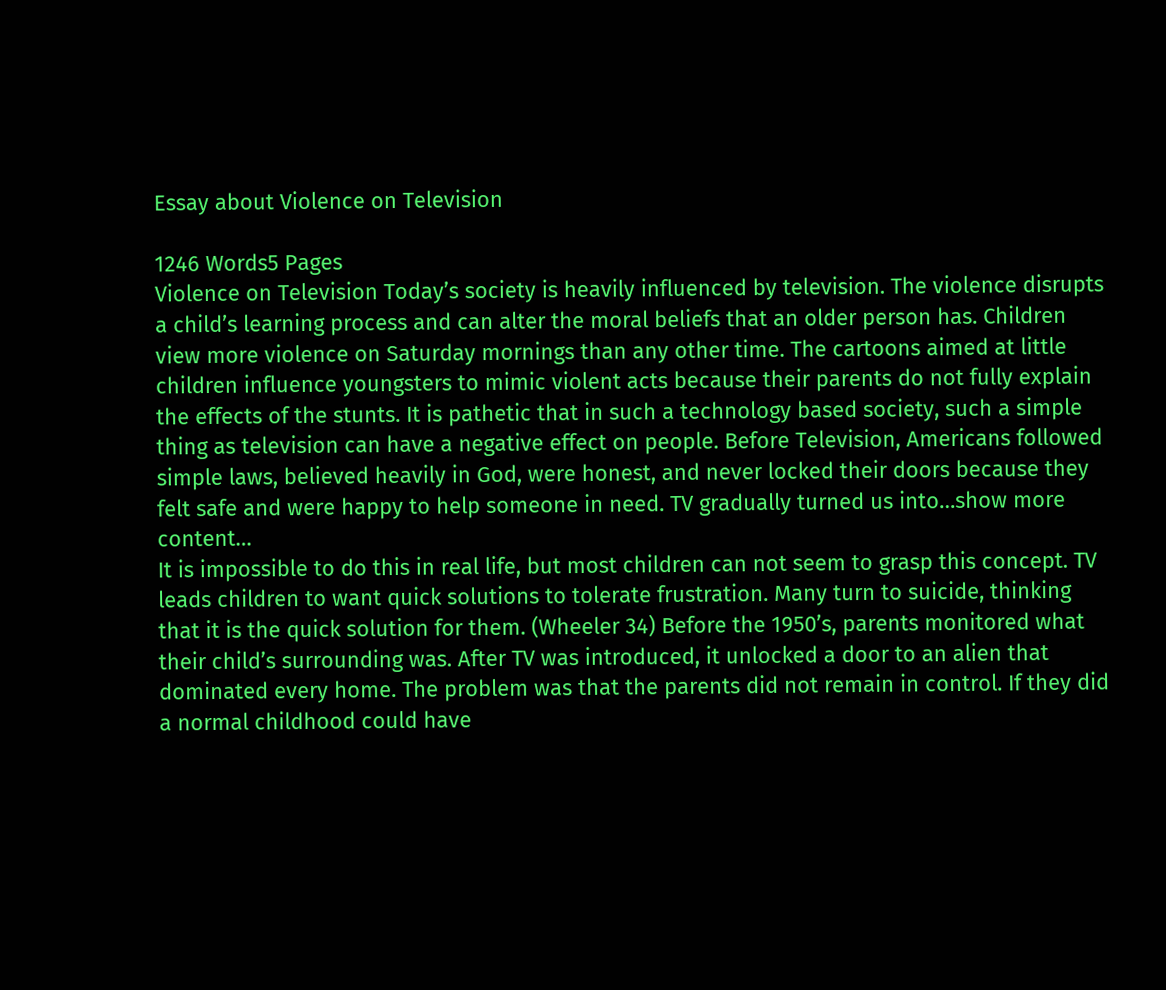Essay about Violence on Television

1246 Words5 Pages
Violence on Television Today’s society is heavily influenced by television. The violence disrupts a child’s learning process and can alter the moral beliefs that an older person has. Children view more violence on Saturday mornings than any other time. The cartoons aimed at little children influence youngsters to mimic violent acts because their parents do not fully explain the effects of the stunts. It is pathetic that in such a technology based society, such a simple thing as television can have a negative effect on people. Before Television, Americans followed simple laws, believed heavily in God, were honest, and never locked their doors because they felt safe and were happy to help someone in need. TV gradually turned us into…show more content…
It is impossible to do this in real life, but most children can not seem to grasp this concept. TV leads children to want quick solutions to tolerate frustration. Many turn to suicide, thinking that it is the quick solution for them. (Wheeler 34) Before the 1950’s, parents monitored what their child’s surrounding was. After TV was introduced, it unlocked a door to an alien that dominated every home. The problem was that the parents did not remain in control. If they did a normal childhood could have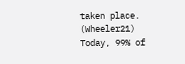taken place. (Wheeler21) Today, 99% of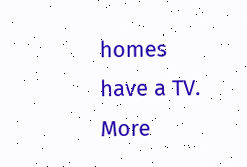homes have a TV. More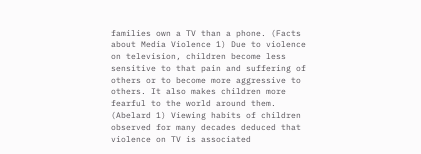families own a TV than a phone. (Facts about Media Violence 1) Due to violence on television, children become less sensitive to that pain and suffering of others or to become more aggressive to others. It also makes children more fearful to the world around them. (Abelard 1) Viewing habits of children observed for many decades deduced that violence on TV is associated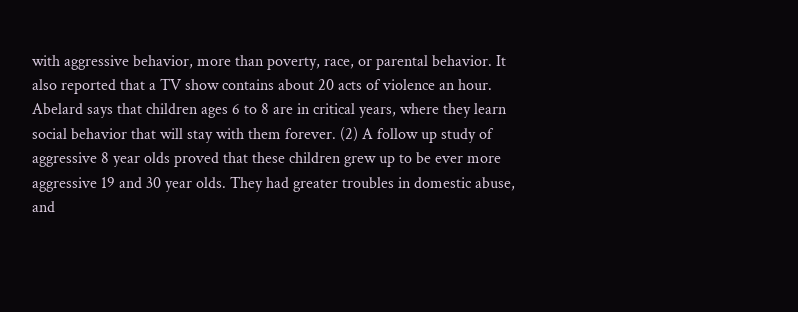with aggressive behavior, more than poverty, race, or parental behavior. It also reported that a TV show contains about 20 acts of violence an hour. Abelard says that children ages 6 to 8 are in critical years, where they learn social behavior that will stay with them forever. (2) A follow up study of aggressive 8 year olds proved that these children grew up to be ever more aggressive 19 and 30 year olds. They had greater troubles in domestic abuse, and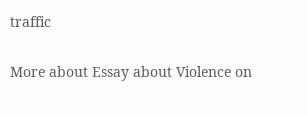traffic

More about Essay about Violence on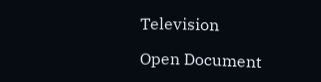Television

Open Document